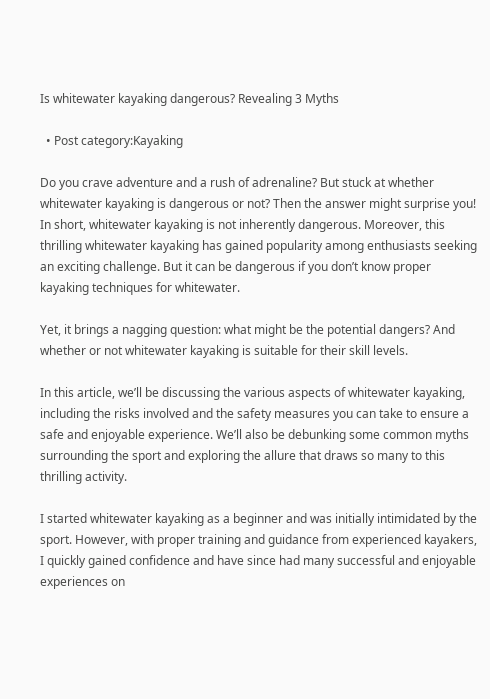Is whitewater kayaking dangerous? Revealing 3 Myths

  • Post category:Kayaking

Do you crave adventure and a rush of adrenaline? But stuck at whether whitewater kayaking is dangerous or not? Then the answer might surprise you! In short, whitewater kayaking is not inherently dangerous. Moreover, this thrilling whitewater kayaking has gained popularity among enthusiasts seeking an exciting challenge. But it can be dangerous if you don’t know proper kayaking techniques for whitewater.

Yet, it brings a nagging question: what might be the potential dangers? And whether or not whitewater kayaking is suitable for their skill levels.

In this article, we’ll be discussing the various aspects of whitewater kayaking, including the risks involved and the safety measures you can take to ensure a safe and enjoyable experience. We’ll also be debunking some common myths surrounding the sport and exploring the allure that draws so many to this thrilling activity.

I started whitewater kayaking as a beginner and was initially intimidated by the sport. However, with proper training and guidance from experienced kayakers, I quickly gained confidence and have since had many successful and enjoyable experiences on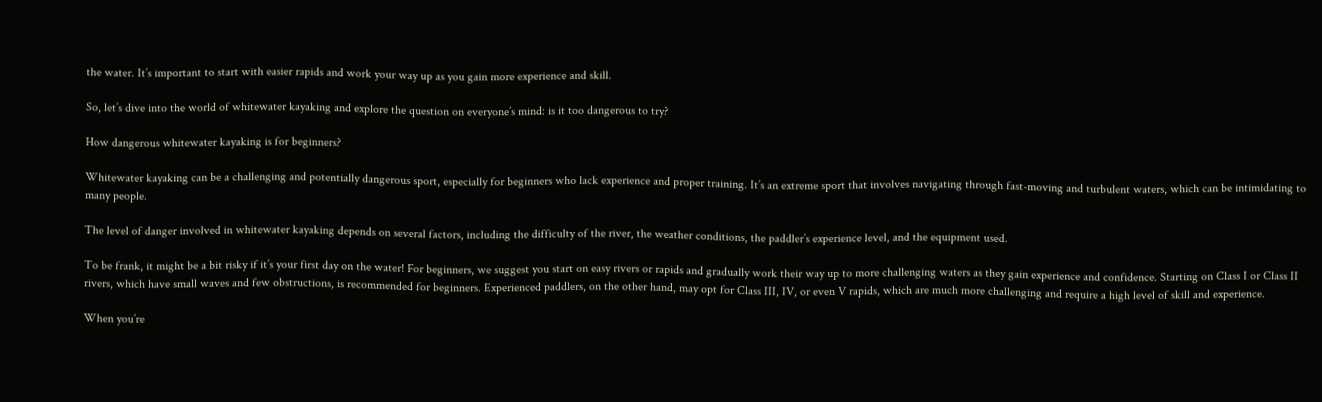the water. It’s important to start with easier rapids and work your way up as you gain more experience and skill.

So, let’s dive into the world of whitewater kayaking and explore the question on everyone’s mind: is it too dangerous to try?

How dangerous whitewater kayaking is for beginners?

Whitewater kayaking can be a challenging and potentially dangerous sport, especially for beginners who lack experience and proper training. It’s an extreme sport that involves navigating through fast-moving and turbulent waters, which can be intimidating to many people.

The level of danger involved in whitewater kayaking depends on several factors, including the difficulty of the river, the weather conditions, the paddler’s experience level, and the equipment used.

To be frank, it might be a bit risky if it’s your first day on the water! For beginners, we suggest you start on easy rivers or rapids and gradually work their way up to more challenging waters as they gain experience and confidence. Starting on Class I or Class II rivers, which have small waves and few obstructions, is recommended for beginners. Experienced paddlers, on the other hand, may opt for Class III, IV, or even V rapids, which are much more challenging and require a high level of skill and experience.

When you’re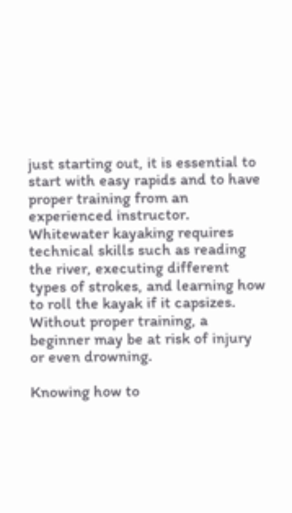just starting out, it is essential to start with easy rapids and to have proper training from an experienced instructor. Whitewater kayaking requires technical skills such as reading the river, executing different types of strokes, and learning how to roll the kayak if it capsizes. Without proper training, a beginner may be at risk of injury or even drowning.

Knowing how to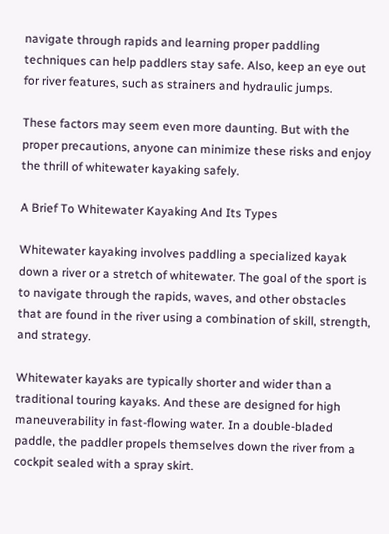navigate through rapids and learning proper paddling techniques can help paddlers stay safe. Also, keep an eye out for river features, such as strainers and hydraulic jumps.

These factors may seem even more daunting. But with the proper precautions, anyone can minimize these risks and enjoy the thrill of whitewater kayaking safely.

A Brief To Whitewater Kayaking And Its Types

Whitewater kayaking involves paddling a specialized kayak down a river or a stretch of whitewater. The goal of the sport is to navigate through the rapids, waves, and other obstacles that are found in the river using a combination of skill, strength, and strategy.

Whitewater kayaks are typically shorter and wider than a traditional touring kayaks. And these are designed for high maneuverability in fast-flowing water. In a double-bladed paddle, the paddler propels themselves down the river from a cockpit sealed with a spray skirt.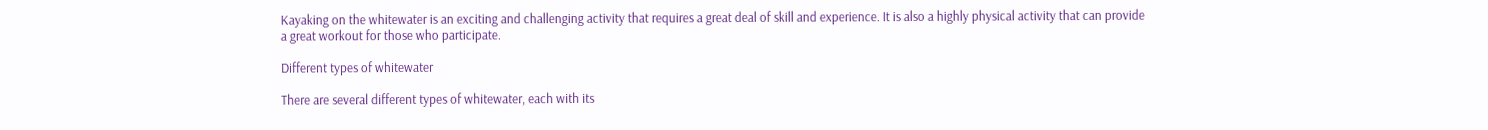Kayaking on the whitewater is an exciting and challenging activity that requires a great deal of skill and experience. It is also a highly physical activity that can provide a great workout for those who participate.

Different types of whitewater

There are several different types of whitewater, each with its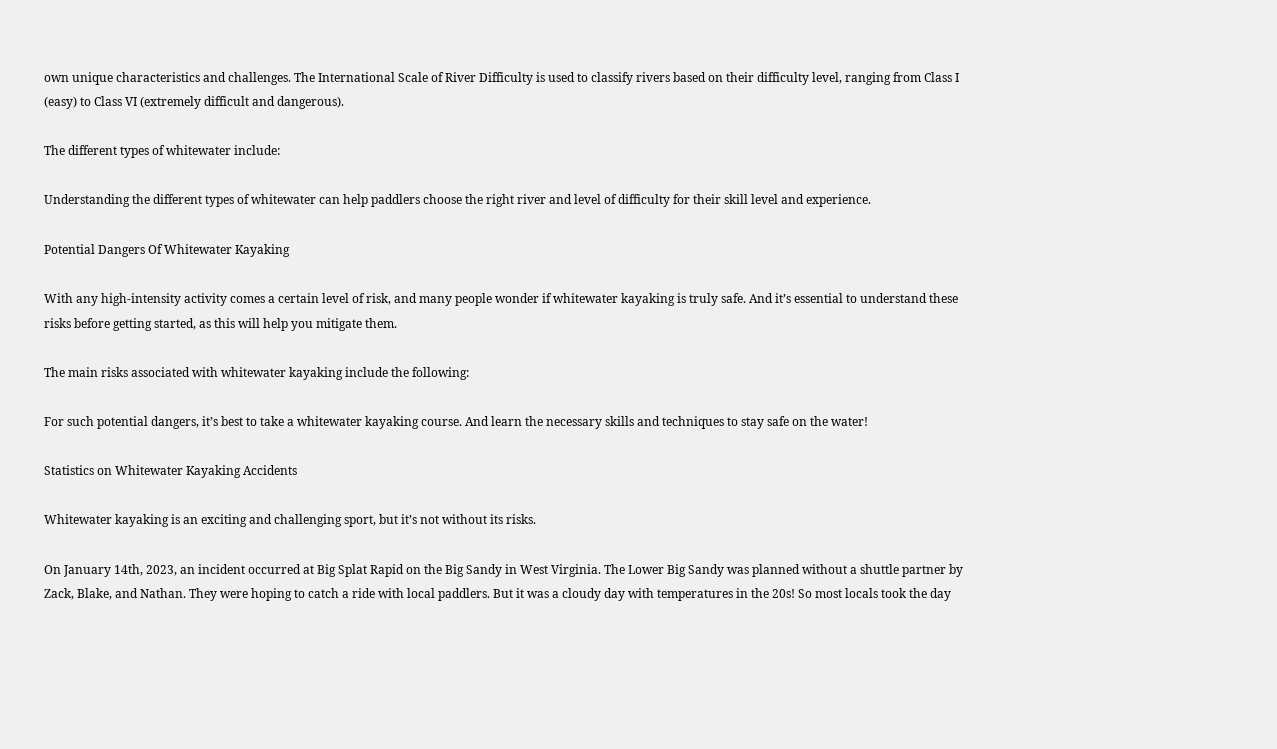own unique characteristics and challenges. The International Scale of River Difficulty is used to classify rivers based on their difficulty level, ranging from Class I (easy) to Class VI (extremely difficult and dangerous).

The different types of whitewater include:

Understanding the different types of whitewater can help paddlers choose the right river and level of difficulty for their skill level and experience.

Potential Dangers Of Whitewater Kayaking

With any high-intensity activity comes a certain level of risk, and many people wonder if whitewater kayaking is truly safe. And it’s essential to understand these risks before getting started, as this will help you mitigate them.

The main risks associated with whitewater kayaking include the following:

For such potential dangers, it’s best to take a whitewater kayaking course. And learn the necessary skills and techniques to stay safe on the water!

Statistics on Whitewater Kayaking Accidents

Whitewater kayaking is an exciting and challenging sport, but it’s not without its risks.

On January 14th, 2023, an incident occurred at Big Splat Rapid on the Big Sandy in West Virginia. The Lower Big Sandy was planned without a shuttle partner by Zack, Blake, and Nathan. They were hoping to catch a ride with local paddlers. But it was a cloudy day with temperatures in the 20s! So most locals took the day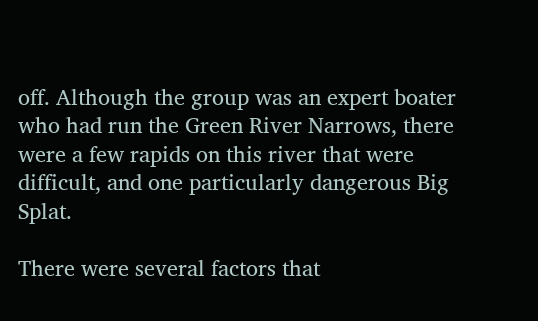off. Although the group was an expert boater who had run the Green River Narrows, there were a few rapids on this river that were difficult, and one particularly dangerous Big Splat.

There were several factors that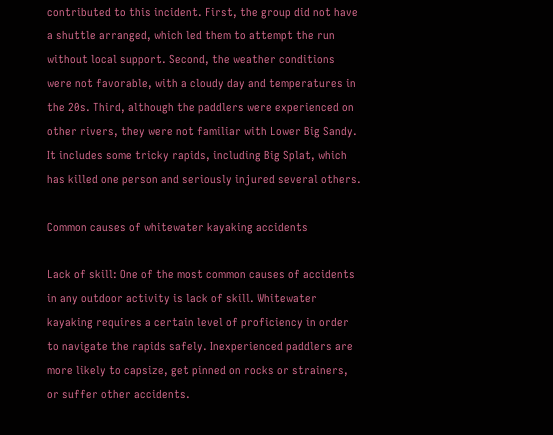contributed to this incident. First, the group did not have a shuttle arranged, which led them to attempt the run without local support. Second, the weather conditions were not favorable, with a cloudy day and temperatures in the 20s. Third, although the paddlers were experienced on other rivers, they were not familiar with Lower Big Sandy. It includes some tricky rapids, including Big Splat, which has killed one person and seriously injured several others.

Common causes of whitewater kayaking accidents

Lack of skill: One of the most common causes of accidents in any outdoor activity is lack of skill. Whitewater kayaking requires a certain level of proficiency in order to navigate the rapids safely. Inexperienced paddlers are more likely to capsize, get pinned on rocks or strainers, or suffer other accidents.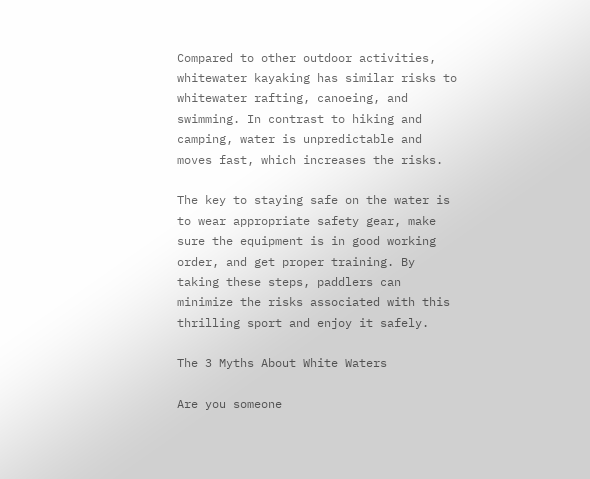Compared to other outdoor activities, whitewater kayaking has similar risks to whitewater rafting, canoeing, and swimming. In contrast to hiking and camping, water is unpredictable and moves fast, which increases the risks.

The key to staying safe on the water is to wear appropriate safety gear, make sure the equipment is in good working order, and get proper training. By taking these steps, paddlers can minimize the risks associated with this thrilling sport and enjoy it safely.

The 3 Myths About White Waters

Are you someone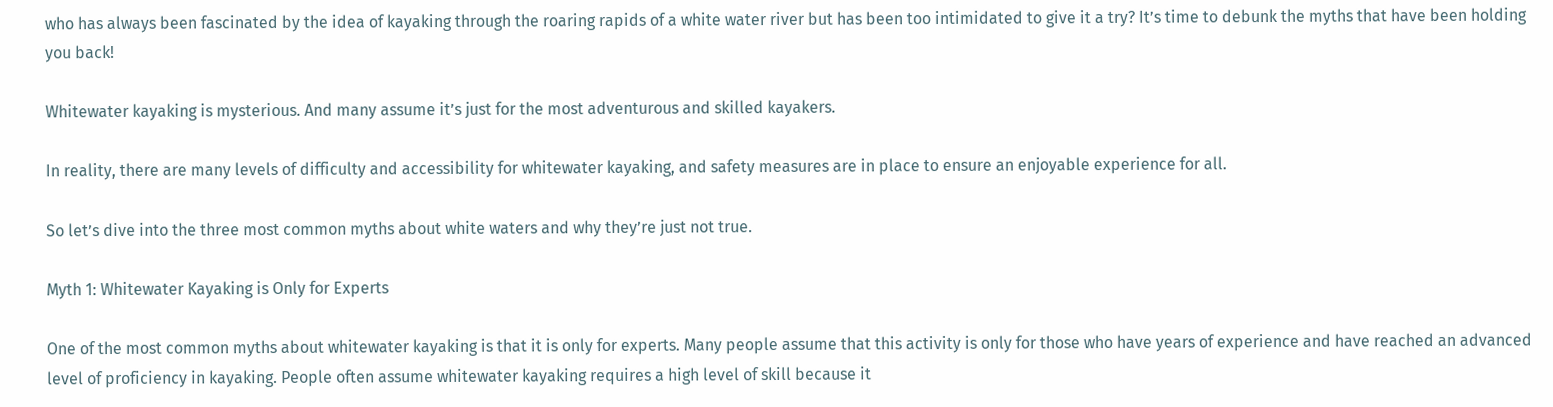who has always been fascinated by the idea of kayaking through the roaring rapids of a white water river but has been too intimidated to give it a try? It’s time to debunk the myths that have been holding you back!

Whitewater kayaking is mysterious. And many assume it’s just for the most adventurous and skilled kayakers.

In reality, there are many levels of difficulty and accessibility for whitewater kayaking, and safety measures are in place to ensure an enjoyable experience for all.

So let’s dive into the three most common myths about white waters and why they’re just not true.

Myth 1: Whitewater Kayaking is Only for Experts

One of the most common myths about whitewater kayaking is that it is only for experts. Many people assume that this activity is only for those who have years of experience and have reached an advanced level of proficiency in kayaking. People often assume whitewater kayaking requires a high level of skill because it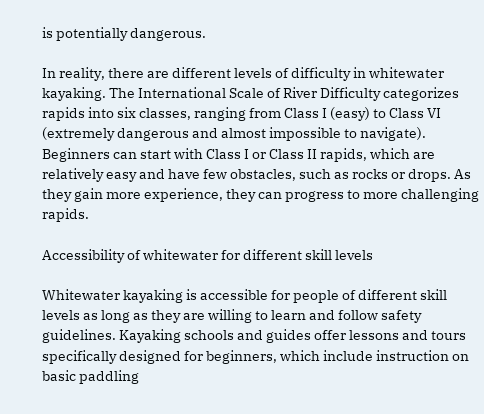is potentially dangerous.

In reality, there are different levels of difficulty in whitewater kayaking. The International Scale of River Difficulty categorizes rapids into six classes, ranging from Class I (easy) to Class VI (extremely dangerous and almost impossible to navigate). Beginners can start with Class I or Class II rapids, which are relatively easy and have few obstacles, such as rocks or drops. As they gain more experience, they can progress to more challenging rapids.

Accessibility of whitewater for different skill levels

Whitewater kayaking is accessible for people of different skill levels as long as they are willing to learn and follow safety guidelines. Kayaking schools and guides offer lessons and tours specifically designed for beginners, which include instruction on basic paddling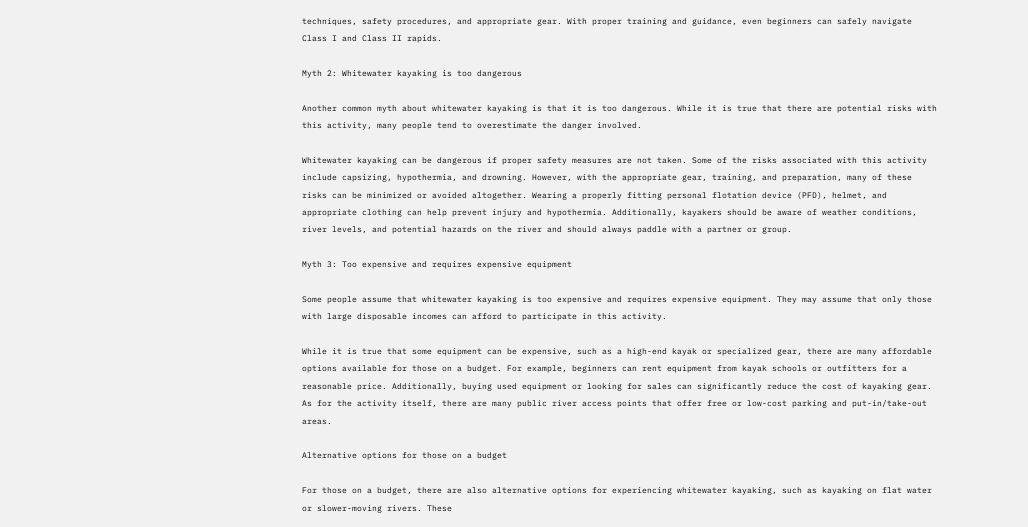techniques, safety procedures, and appropriate gear. With proper training and guidance, even beginners can safely navigate Class I and Class II rapids.

Myth 2: Whitewater kayaking is too dangerous

Another common myth about whitewater kayaking is that it is too dangerous. While it is true that there are potential risks with this activity, many people tend to overestimate the danger involved.

Whitewater kayaking can be dangerous if proper safety measures are not taken. Some of the risks associated with this activity include capsizing, hypothermia, and drowning. However, with the appropriate gear, training, and preparation, many of these risks can be minimized or avoided altogether. Wearing a properly fitting personal flotation device (PFD), helmet, and appropriate clothing can help prevent injury and hypothermia. Additionally, kayakers should be aware of weather conditions, river levels, and potential hazards on the river and should always paddle with a partner or group.

Myth 3: Too expensive and requires expensive equipment

Some people assume that whitewater kayaking is too expensive and requires expensive equipment. They may assume that only those with large disposable incomes can afford to participate in this activity.

While it is true that some equipment can be expensive, such as a high-end kayak or specialized gear, there are many affordable options available for those on a budget. For example, beginners can rent equipment from kayak schools or outfitters for a reasonable price. Additionally, buying used equipment or looking for sales can significantly reduce the cost of kayaking gear. As for the activity itself, there are many public river access points that offer free or low-cost parking and put-in/take-out areas.

Alternative options for those on a budget

For those on a budget, there are also alternative options for experiencing whitewater kayaking, such as kayaking on flat water or slower-moving rivers. These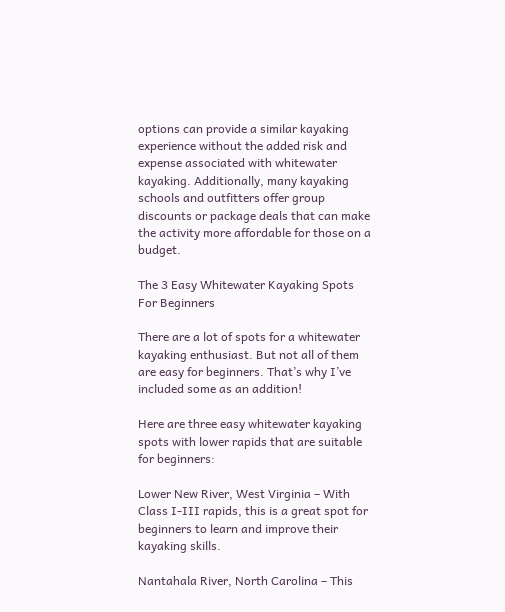options can provide a similar kayaking experience without the added risk and expense associated with whitewater kayaking. Additionally, many kayaking schools and outfitters offer group discounts or package deals that can make the activity more affordable for those on a budget.

The 3 Easy Whitewater Kayaking Spots For Beginners

There are a lot of spots for a whitewater kayaking enthusiast. But not all of them are easy for beginners. That’s why I’ve included some as an addition!

Here are three easy whitewater kayaking spots with lower rapids that are suitable for beginners:

Lower New River, West Virginia – With Class I-III rapids, this is a great spot for beginners to learn and improve their kayaking skills.

Nantahala River, North Carolina – This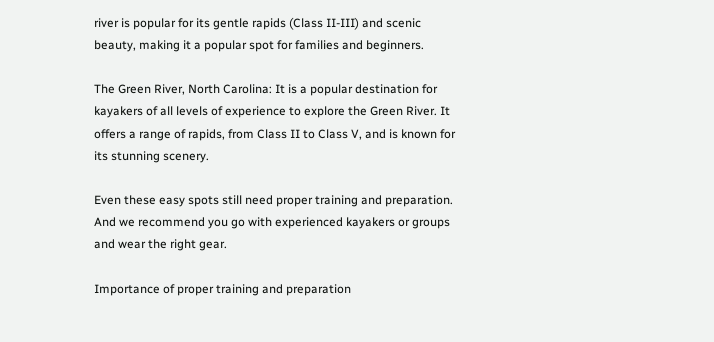river is popular for its gentle rapids (Class II-III) and scenic beauty, making it a popular spot for families and beginners.

The Green River, North Carolina: It is a popular destination for kayakers of all levels of experience to explore the Green River. It offers a range of rapids, from Class II to Class V, and is known for its stunning scenery.

Even these easy spots still need proper training and preparation. And we recommend you go with experienced kayakers or groups and wear the right gear.

Importance of proper training and preparation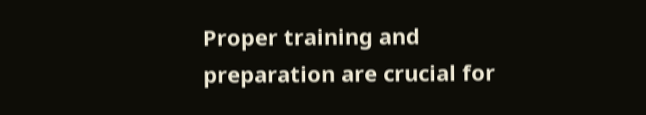Proper training and preparation are crucial for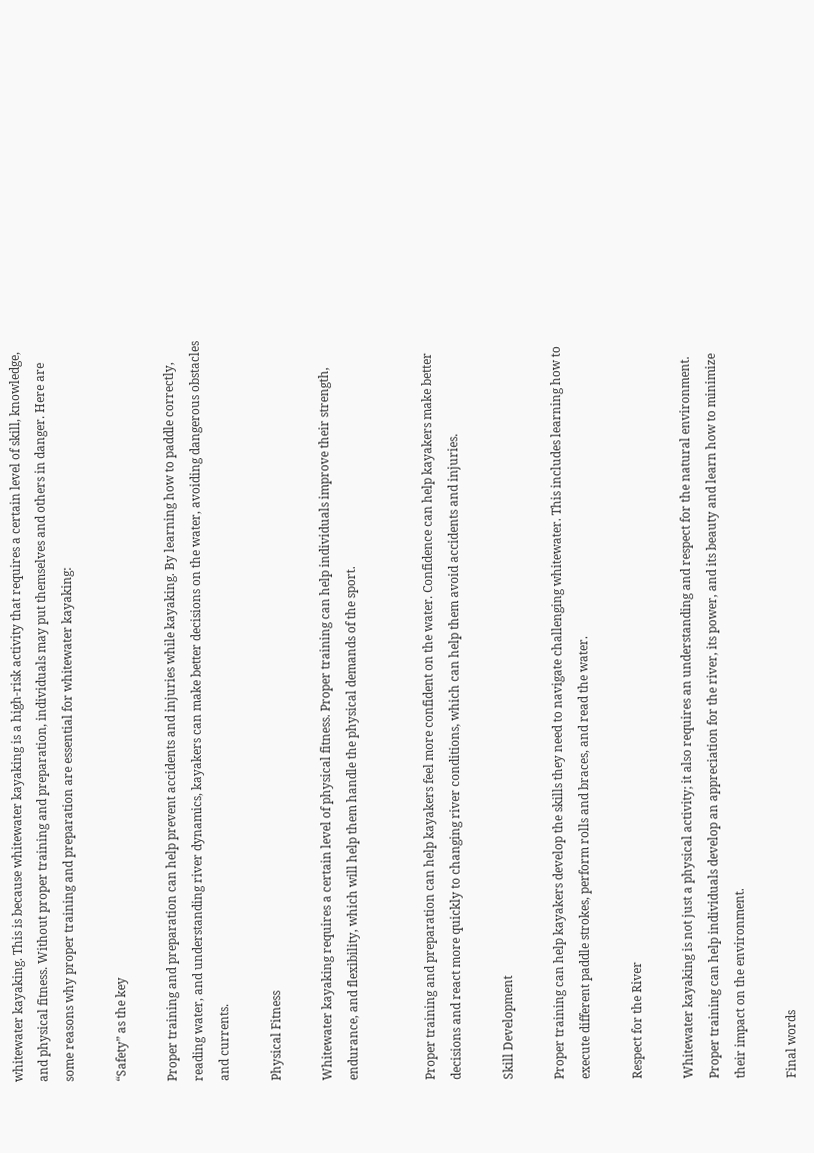whitewater kayaking. This is because whitewater kayaking is a high-risk activity that requires a certain level of skill, knowledge, and physical fitness. Without proper training and preparation, individuals may put themselves and others in danger. Here are some reasons why proper training and preparation are essential for whitewater kayaking:

“Safety” as the key

Proper training and preparation can help prevent accidents and injuries while kayaking. By learning how to paddle correctly, reading water, and understanding river dynamics, kayakers can make better decisions on the water, avoiding dangerous obstacles and currents.

Physical Fitness

Whitewater kayaking requires a certain level of physical fitness. Proper training can help individuals improve their strength, endurance, and flexibility, which will help them handle the physical demands of the sport.


Proper training and preparation can help kayakers feel more confident on the water. Confidence can help kayakers make better decisions and react more quickly to changing river conditions, which can help them avoid accidents and injuries.

Skill Development

Proper training can help kayakers develop the skills they need to navigate challenging whitewater. This includes learning how to execute different paddle strokes, perform rolls and braces, and read the water.

Respect for the River

Whitewater kayaking is not just a physical activity; it also requires an understanding and respect for the natural environment. Proper training can help individuals develop an appreciation for the river, its power, and its beauty and learn how to minimize their impact on the environment.

Final words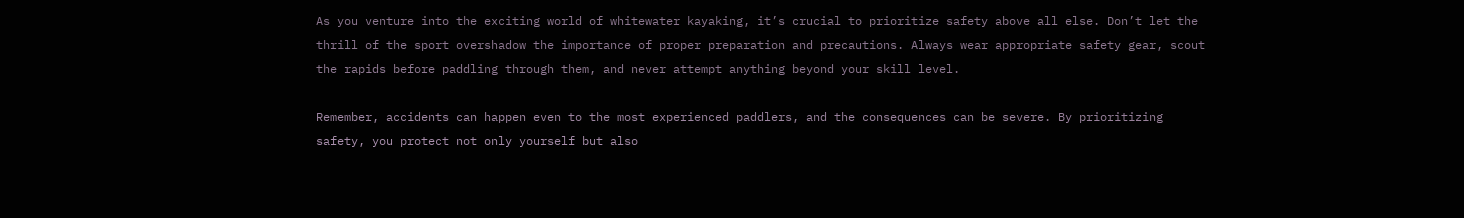As you venture into the exciting world of whitewater kayaking, it’s crucial to prioritize safety above all else. Don’t let the thrill of the sport overshadow the importance of proper preparation and precautions. Always wear appropriate safety gear, scout the rapids before paddling through them, and never attempt anything beyond your skill level.

Remember, accidents can happen even to the most experienced paddlers, and the consequences can be severe. By prioritizing safety, you protect not only yourself but also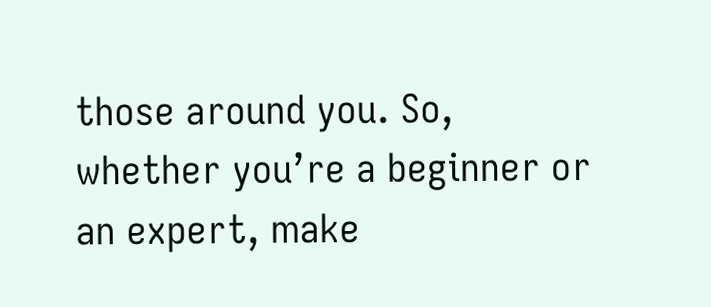those around you. So, whether you’re a beginner or an expert, make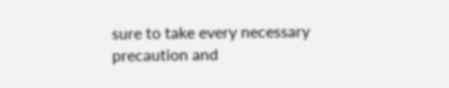sure to take every necessary precaution and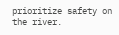prioritize safety on the river.